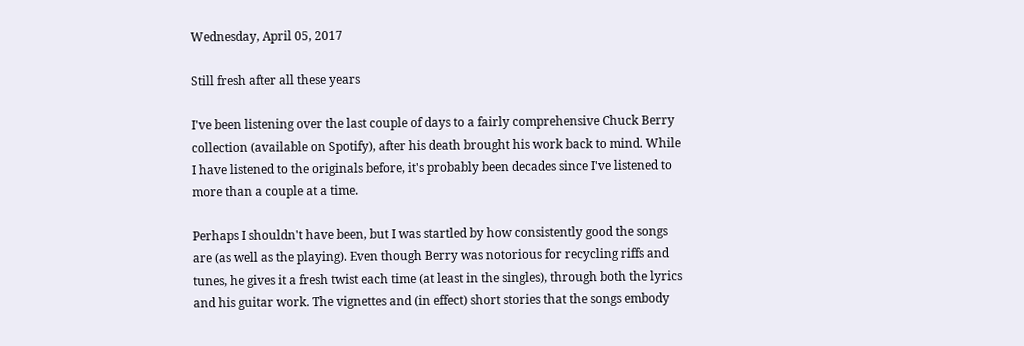Wednesday, April 05, 2017

Still fresh after all these years

I've been listening over the last couple of days to a fairly comprehensive Chuck Berry collection (available on Spotify), after his death brought his work back to mind. While I have listened to the originals before, it's probably been decades since I've listened to more than a couple at a time.

Perhaps I shouldn't have been, but I was startled by how consistently good the songs are (as well as the playing). Even though Berry was notorious for recycling riffs and tunes, he gives it a fresh twist each time (at least in the singles), through both the lyrics and his guitar work. The vignettes and (in effect) short stories that the songs embody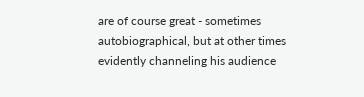are of course great - sometimes autobiographical, but at other times evidently channeling his audience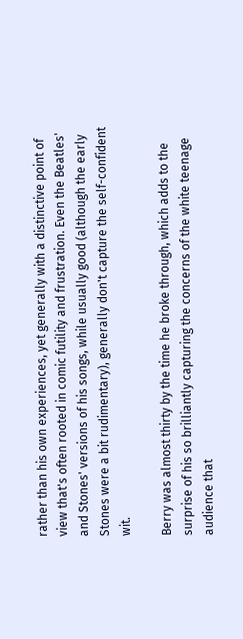rather than his own experiences, yet generally with a distinctive point of view that's often rooted in comic futility and frustration. Even the Beatles' and Stones' versions of his songs, while usually good (although the early Stones were a bit rudimentary), generally don't capture the self-confident wit.

Berry was almost thirty by the time he broke through, which adds to the surprise of his so brilliantly capturing the concerns of the white teenage audience that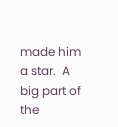made him a star.  A big part of the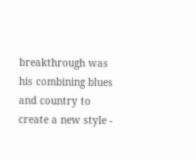breakthrough was his combining blues and country to create a new style -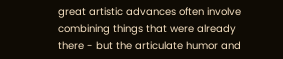great artistic advances often involve combining things that were already there - but the articulate humor and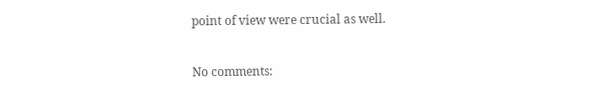point of view were crucial as well.

No comments: